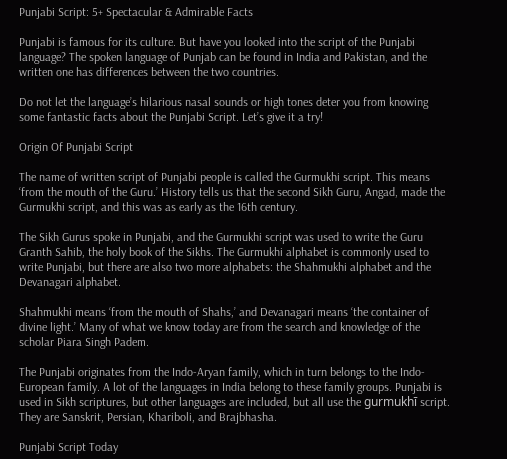Punjabi Script: 5+ Spectacular & Admirable Facts

Punjabi is famous for its culture. But have you looked into the script of the Punjabi language? The spoken language of Punjab can be found in India and Pakistan, and the written one has differences between the two countries.

Do not let the language’s hilarious nasal sounds or high tones deter you from knowing some fantastic facts about the Punjabi Script. Let’s give it a try!

Origin Of Punjabi Script

The name of written script of Punjabi people is called the Gurmukhi script. This means ‘from the mouth of the Guru.’ History tells us that the second Sikh Guru, Angad, made the Gurmukhi script, and this was as early as the 16th century.

The Sikh Gurus spoke in Punjabi, and the Gurmukhi script was used to write the Guru Granth Sahib, the holy book of the Sikhs. The Gurmukhi alphabet is commonly used to write Punjabi, but there are also two more alphabets: the Shahmukhi alphabet and the Devanagari alphabet.

Shahmukhi means ‘from the mouth of Shahs,’ and Devanagari means ‘the container of divine light.’ Many of what we know today are from the search and knowledge of the scholar Piara Singh Padem.

The Punjabi originates from the Indo-Aryan family, which in turn belongs to the Indo-European family. A lot of the languages in India belong to these family groups. Punjabi is used in Sikh scriptures, but other languages are included, but all use the gurmukhī script. They are Sanskrit, Persian, Khariboli, and Brajbhasha.

Punjabi Script Today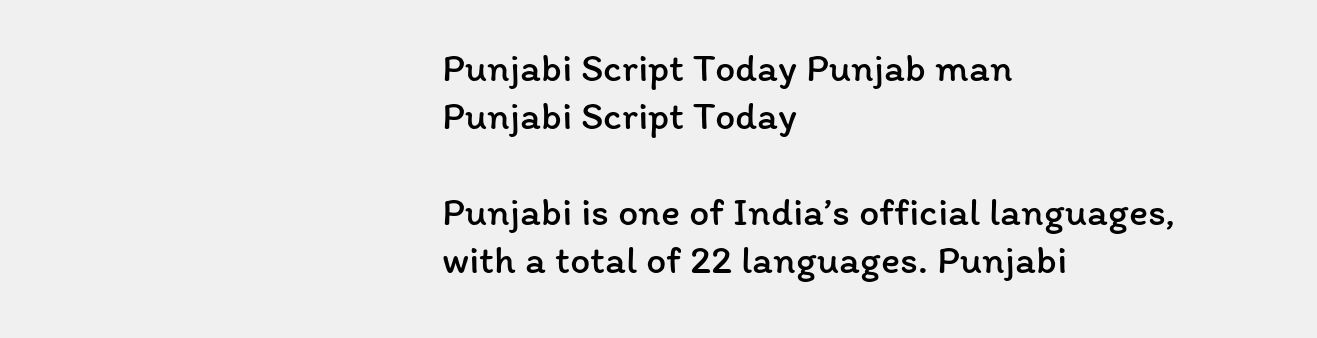Punjabi Script Today Punjab man
Punjabi Script Today

Punjabi is one of India’s official languages, with a total of 22 languages. Punjabi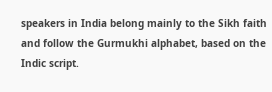speakers in India belong mainly to the Sikh faith and follow the Gurmukhi alphabet, based on the Indic script.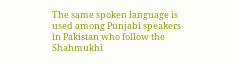The same spoken language is used among Punjabi speakers in Pakistan who follow the Shahmukhi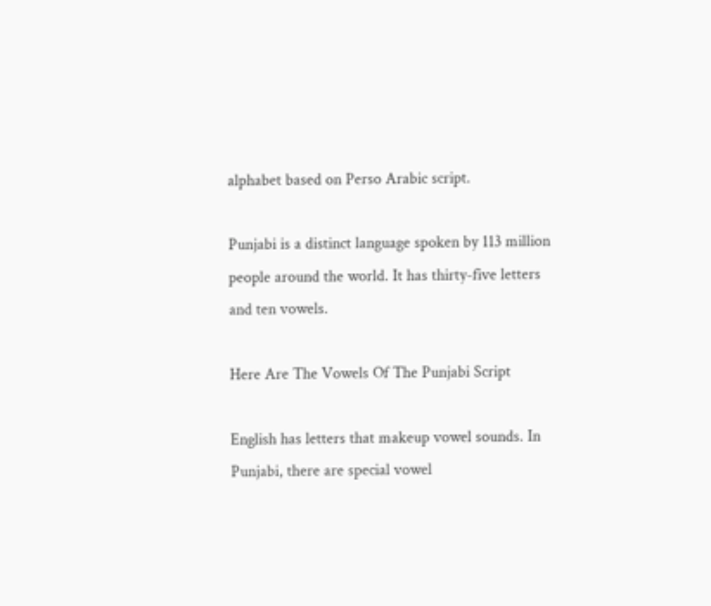alphabet based on Perso Arabic script.

Punjabi is a distinct language spoken by 113 million people around the world. It has thirty-five letters and ten vowels.

Here Are The Vowels Of The Punjabi Script

English has letters that makeup vowel sounds. In Punjabi, there are special vowel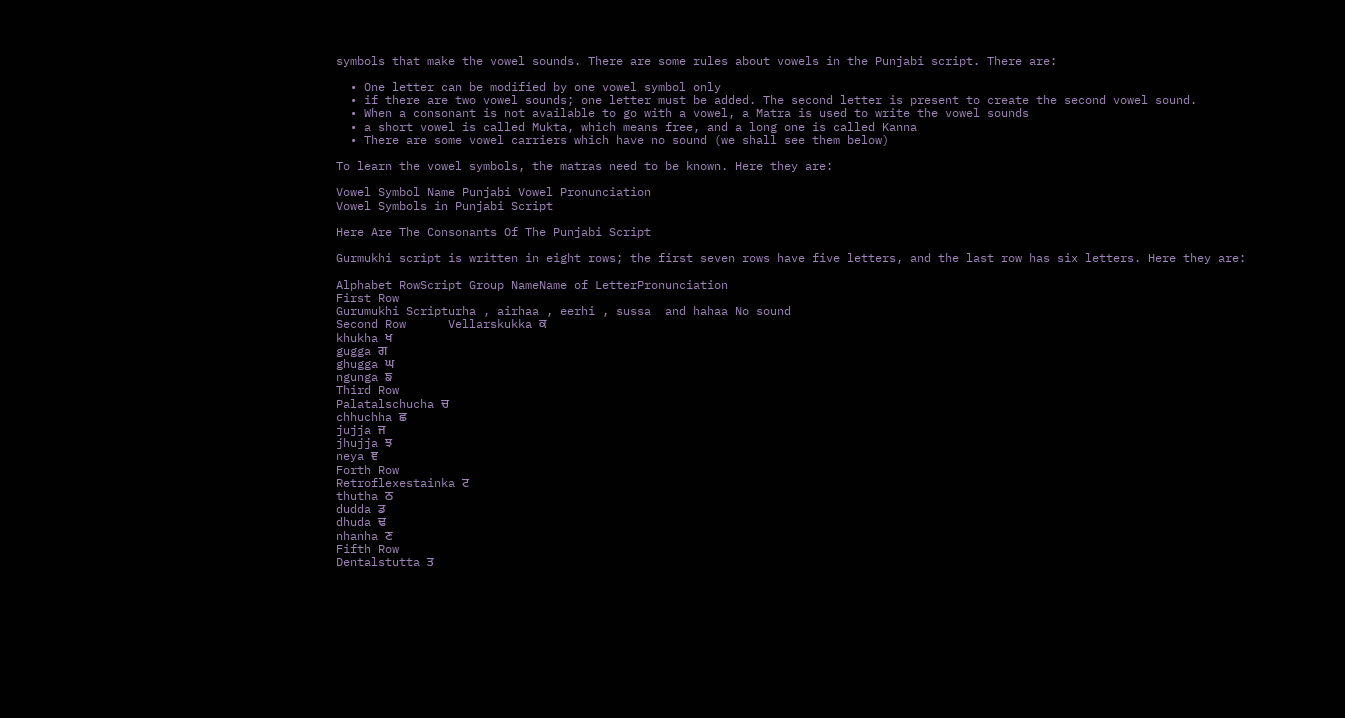symbols that make the vowel sounds. There are some rules about vowels in the Punjabi script. There are:

  • One letter can be modified by one vowel symbol only
  • if there are two vowel sounds; one letter must be added. The second letter is present to create the second vowel sound.
  • When a consonant is not available to go with a vowel, a Matra is used to write the vowel sounds
  • a short vowel is called Mukta, which means free, and a long one is called Kanna
  • There are some vowel carriers which have no sound (we shall see them below)

To learn the vowel symbols, the matras need to be known. Here they are:

Vowel Symbol Name Punjabi Vowel Pronunciation
Vowel Symbols in Punjabi Script

Here Are The Consonants Of The Punjabi Script

Gurmukhi script is written in eight rows; the first seven rows have five letters, and the last row has six letters. Here they are:

Alphabet RowScript Group NameName of LetterPronunciation
First Row
Gurumukhi Scripturha , airhaa , eerhi , sussa  and hahaa No sound
Second Row      Vellarskukka ਕ
khukha ਖ
gugga ਗ
ghugga ਘ
ngunga ਙ
Third Row
Palatalschucha ਚ
chhuchha ਛ
jujja ਜ
jhujja ਝ
neya ਞ
Forth Row
Retroflexestainka ਟ
thutha ਠ
dudda ਡ
dhuda ਢ
nhanha ਣ
Fifth Row
Dentalstutta ਤ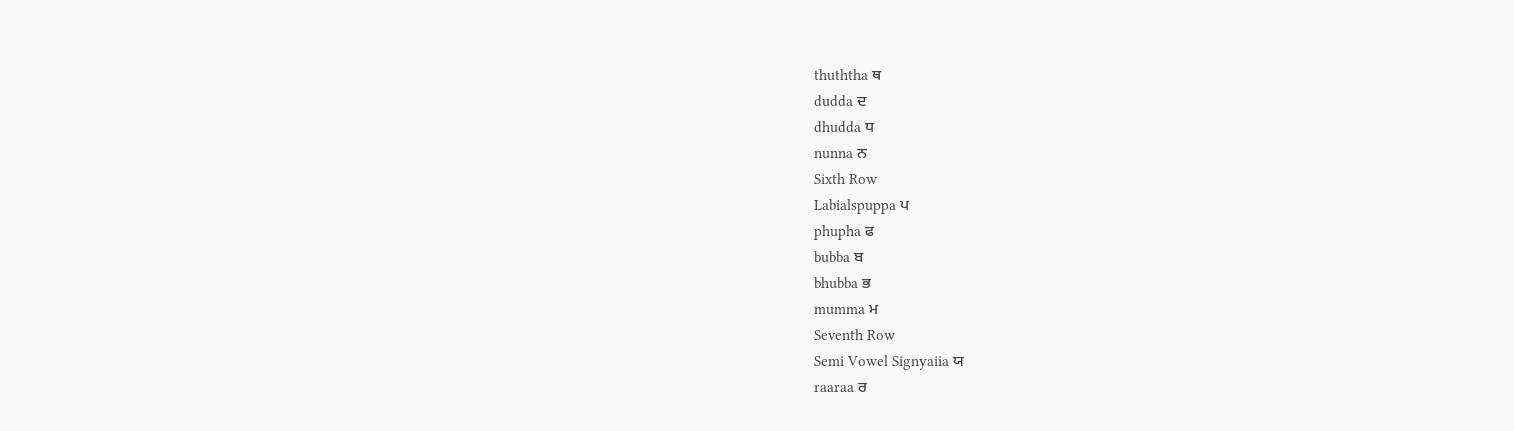thuththa ਥ
dudda ਦ
dhudda ਧ
nunna ਨ
Sixth Row
Labialspuppa ਪ
phupha ਫ
bubba ਬ
bhubba ਭ
mumma ਮ
Seventh Row
Semi Vowel Signyaiia ਯ
raaraa ਰ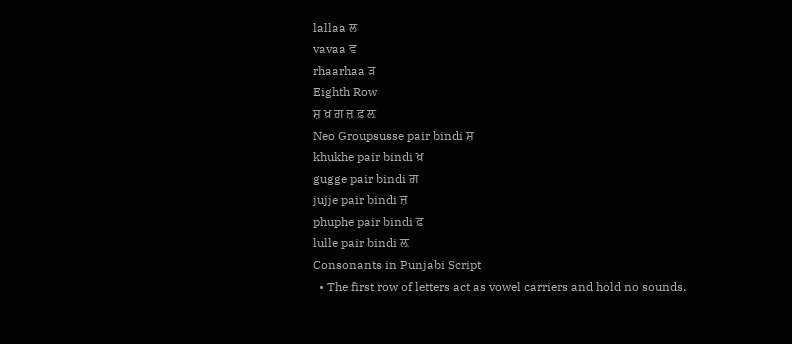lallaa ਲ
vavaa ਵ
rhaarhaa ੜ
Eighth Row
ਸ਼ ਖ਼ ਗ਼ ਜ਼ ਫ਼ ਲ਼
Neo Groupsusse pair bindi ਸ਼
khukhe pair bindi ਖ਼
gugge pair bindi ਗ਼
jujje pair bindi ਜ਼
phuphe pair bindi ਫ਼
lulle pair bindi ਲ਼
Consonants in Punjabi Script
  • The first row of letters act as vowel carriers and hold no sounds.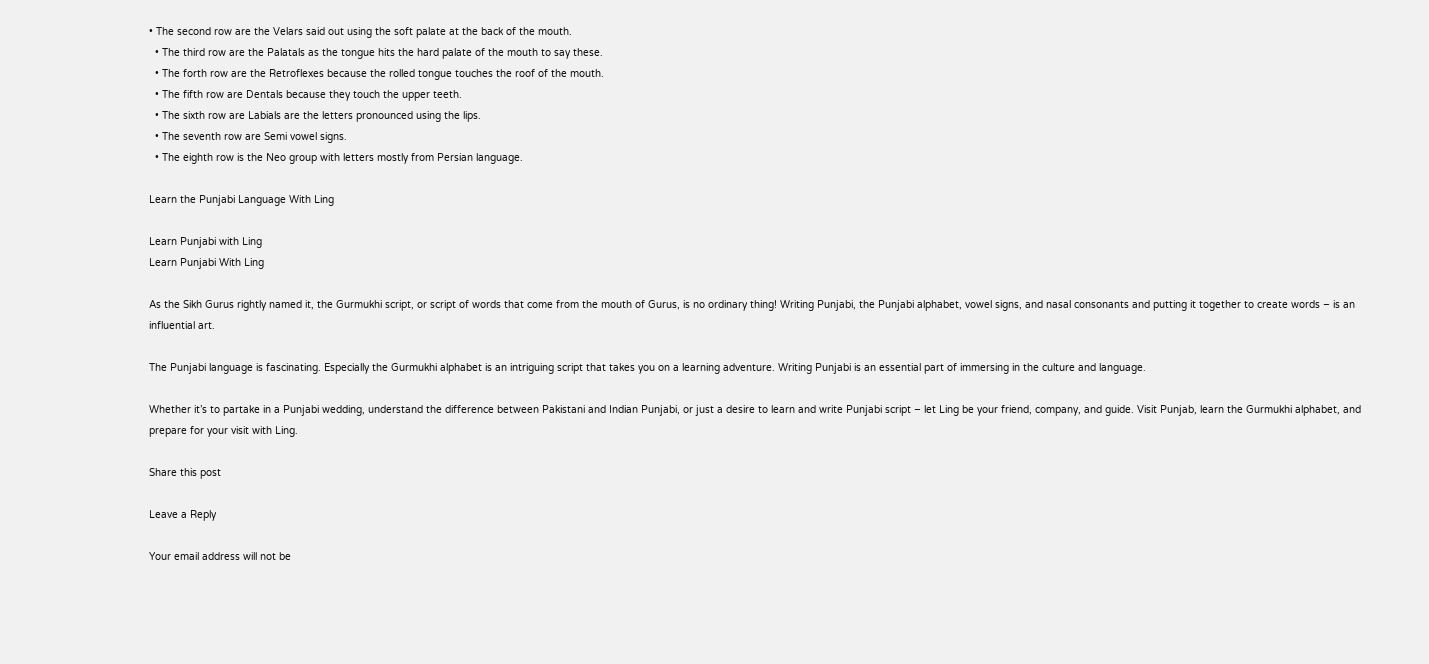• The second row are the Velars said out using the soft palate at the back of the mouth.
  • The third row are the Palatals as the tongue hits the hard palate of the mouth to say these.
  • The forth row are the Retroflexes because the rolled tongue touches the roof of the mouth.
  • The fifth row are Dentals because they touch the upper teeth.
  • The sixth row are Labials are the letters pronounced using the lips.
  • The seventh row are Semi vowel signs.
  • The eighth row is the Neo group with letters mostly from Persian language.

Learn the Punjabi Language With Ling

Learn Punjabi with Ling
Learn Punjabi With Ling

As the Sikh Gurus rightly named it, the Gurmukhi script, or script of words that come from the mouth of Gurus, is no ordinary thing! Writing Punjabi, the Punjabi alphabet, vowel signs, and nasal consonants and putting it together to create words – is an influential art.

The Punjabi language is fascinating. Especially the Gurmukhi alphabet is an intriguing script that takes you on a learning adventure. Writing Punjabi is an essential part of immersing in the culture and language.

Whether it’s to partake in a Punjabi wedding, understand the difference between Pakistani and Indian Punjabi, or just a desire to learn and write Punjabi script – let Ling be your friend, company, and guide. Visit Punjab, learn the Gurmukhi alphabet, and prepare for your visit with Ling.

Share this post

Leave a Reply

Your email address will not be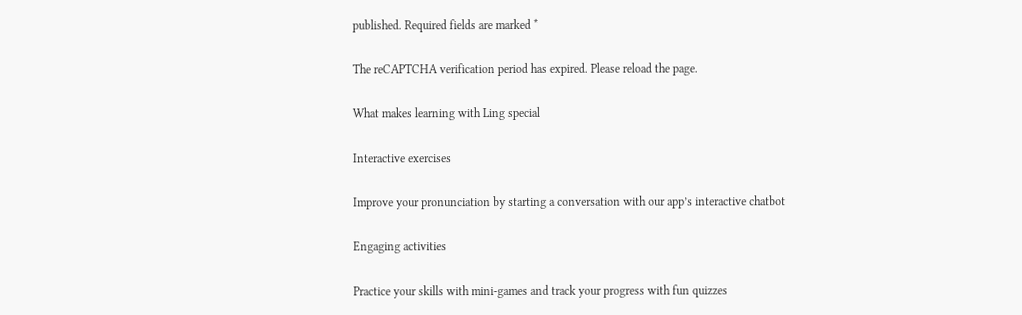published. Required fields are marked *

The reCAPTCHA verification period has expired. Please reload the page.

What makes learning with Ling special

Interactive exercises

Improve your pronunciation by starting a conversation with our app’s interactive chatbot

Engaging activities

Practice your skills with mini-games and track your progress with fun quizzes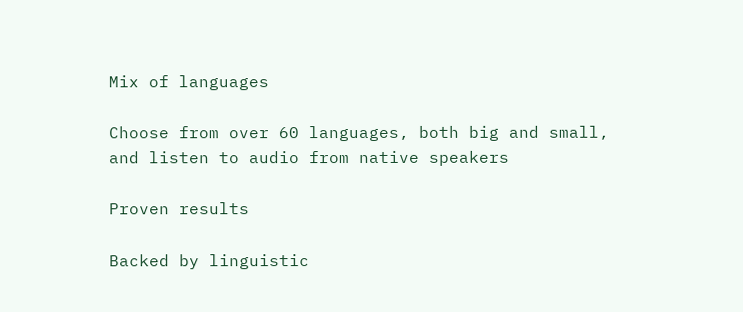Mix of languages

Choose from over 60 languages, both big and small, and listen to audio from native speakers

Proven results

Backed by linguistic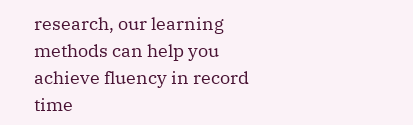research, our learning methods can help you achieve fluency in record time